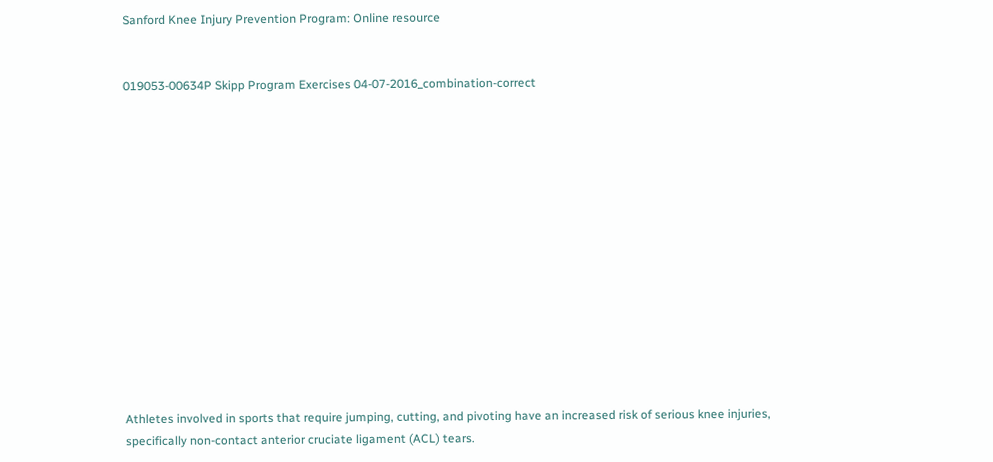Sanford Knee Injury Prevention Program: Online resource


019053-00634P Skipp Program Exercises 04-07-2016_combination-correct














Athletes involved in sports that require jumping, cutting, and pivoting have an increased risk of serious knee injuries, specifically non-contact anterior cruciate ligament (ACL) tears.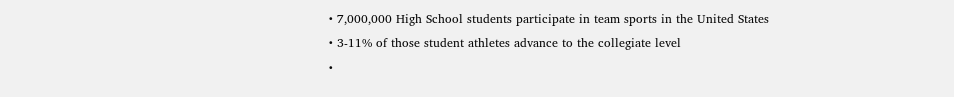• 7,000,000 High School students participate in team sports in the United States
• 3-11% of those student athletes advance to the collegiate level
•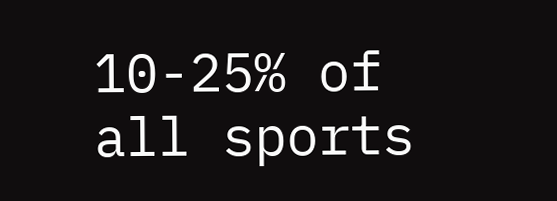10-25% of all sports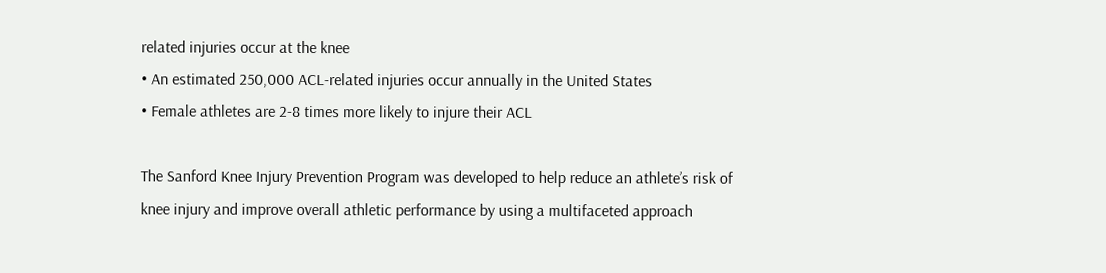related injuries occur at the knee
• An estimated 250,000 ACL-related injuries occur annually in the United States
• Female athletes are 2-8 times more likely to injure their ACL

The Sanford Knee Injury Prevention Program was developed to help reduce an athlete’s risk of knee injury and improve overall athletic performance by using a multifaceted approach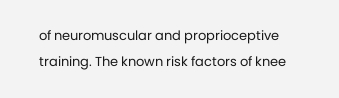of neuromuscular and proprioceptive training. The known risk factors of knee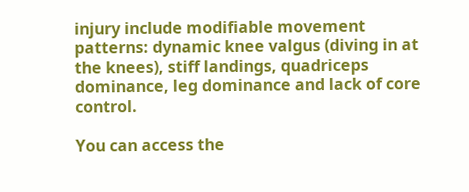injury include modifiable movement patterns: dynamic knee valgus (diving in at the knees), stiff landings, quadriceps
dominance, leg dominance and lack of core control.

You can access the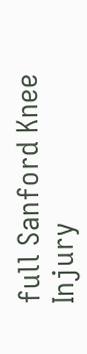full Sanford Knee Injury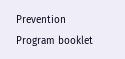Prevention Program booklet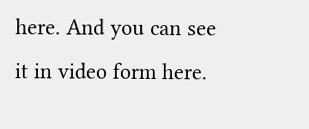here. And you can see it in video form here.